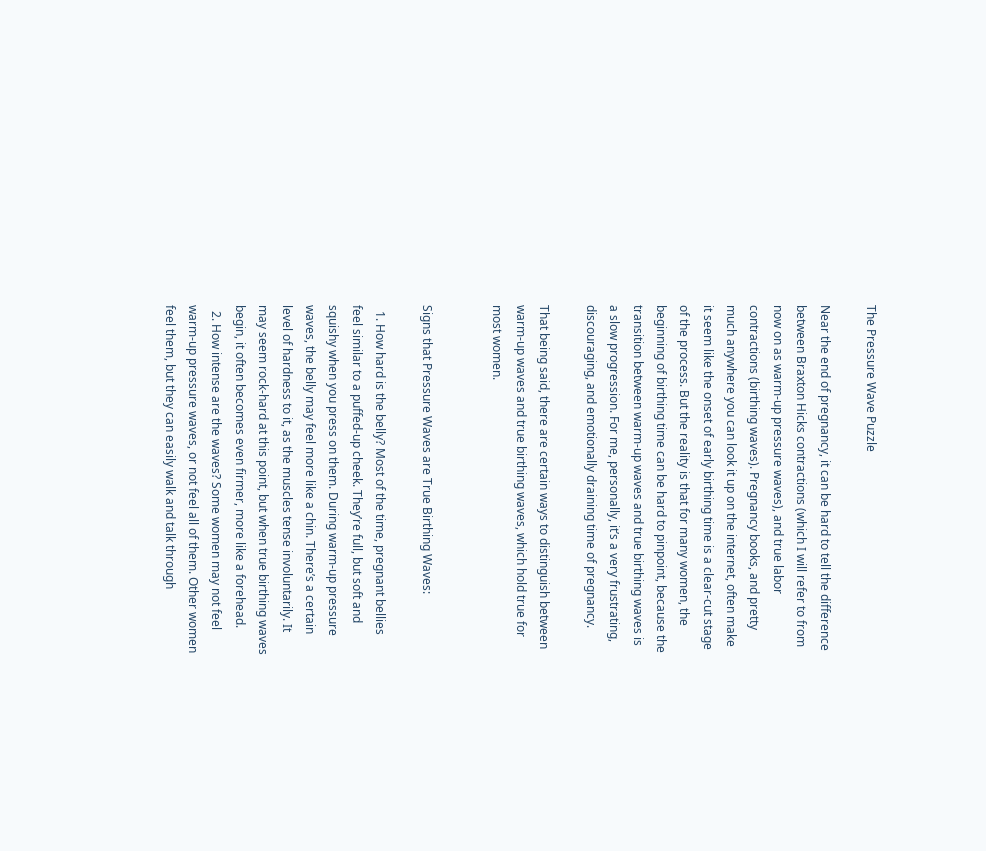The Pressure Wave Puzzle

Near the end of pregnancy, it can be hard to tell the difference between Braxton Hicks contractions (which I will refer to from now on as warm-up pressure waves), and true labor contractions (birthing waves). Pregnancy books, and pretty much anywhere you can look it up on the internet, often make it seem like the onset of early birthing time is a clear-cut stage of the process. But the reality is that for many women, the beginning of birthing time can be hard to pinpoint, because the transition between warm-up waves and true birthing waves is a slow progression. For me, personally, it’s a very frustrating, discouraging, and emotionally draining time of pregnancy.

That being said, there are certain ways to distinguish between warm-up waves and true birthing waves, which hold true for most women.


Signs that Pressure Waves are True Birthing Waves:

  1. How hard is the belly? Most of the time, pregnant bellies feel similar to a puffed-up cheek. They’re full, but soft and squishy when you press on them. During warm-up pressure waves, the belly may feel more like a chin. There’s a certain level of hardness to it, as the muscles tense involuntarily. It may seem rock-hard at this point, but when true birthing waves begin, it often becomes even firmer, more like a forehead.
  2. How intense are the waves? Some women may not feel warm-up pressure waves, or not feel all of them. Other women feel them, but they can easily walk and talk through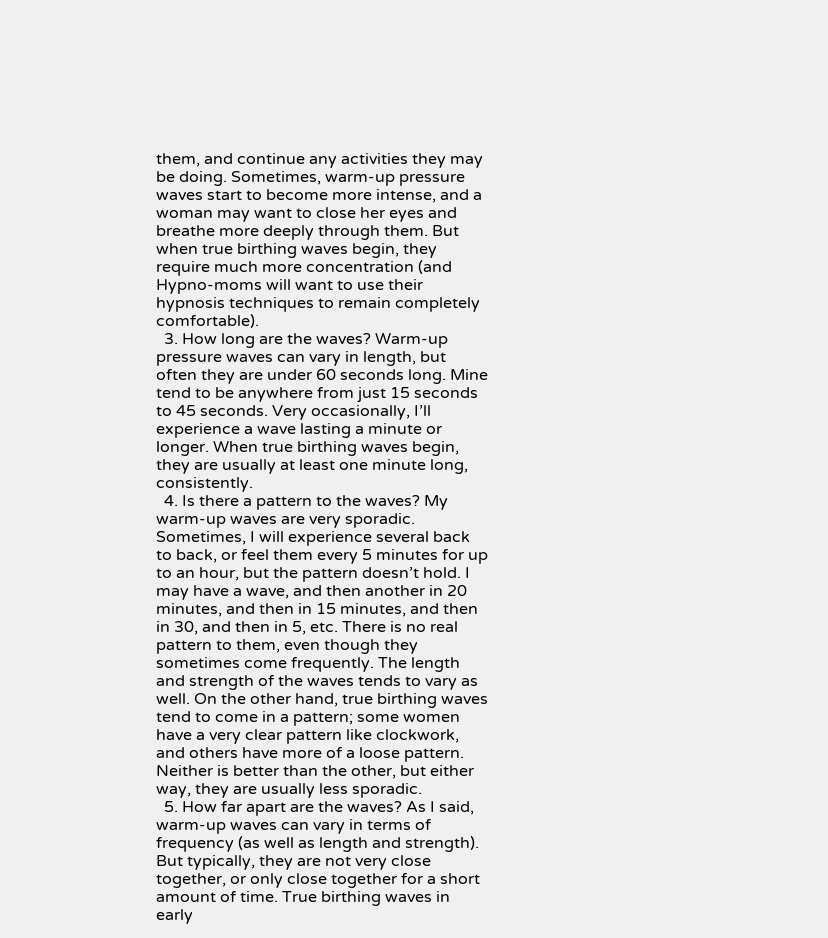them, and continue any activities they may be doing. Sometimes, warm-up pressure waves start to become more intense, and a woman may want to close her eyes and breathe more deeply through them. But when true birthing waves begin, they require much more concentration (and Hypno-moms will want to use their hypnosis techniques to remain completely comfortable).
  3. How long are the waves? Warm-up pressure waves can vary in length, but often they are under 60 seconds long. Mine tend to be anywhere from just 15 seconds to 45 seconds. Very occasionally, I’ll experience a wave lasting a minute or longer. When true birthing waves begin, they are usually at least one minute long, consistently.
  4. Is there a pattern to the waves? My warm-up waves are very sporadic. Sometimes, I will experience several back to back, or feel them every 5 minutes for up to an hour, but the pattern doesn’t hold. I may have a wave, and then another in 20 minutes, and then in 15 minutes, and then in 30, and then in 5, etc. There is no real pattern to them, even though they sometimes come frequently. The length and strength of the waves tends to vary as well. On the other hand, true birthing waves tend to come in a pattern; some women have a very clear pattern like clockwork, and others have more of a loose pattern. Neither is better than the other, but either way, they are usually less sporadic.
  5. How far apart are the waves? As I said, warm-up waves can vary in terms of frequency (as well as length and strength). But typically, they are not very close together, or only close together for a short amount of time. True birthing waves in early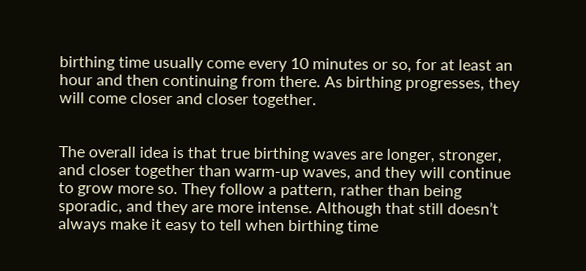birthing time usually come every 10 minutes or so, for at least an hour and then continuing from there. As birthing progresses, they will come closer and closer together.


The overall idea is that true birthing waves are longer, stronger, and closer together than warm-up waves, and they will continue to grow more so. They follow a pattern, rather than being sporadic, and they are more intense. Although that still doesn’t always make it easy to tell when birthing time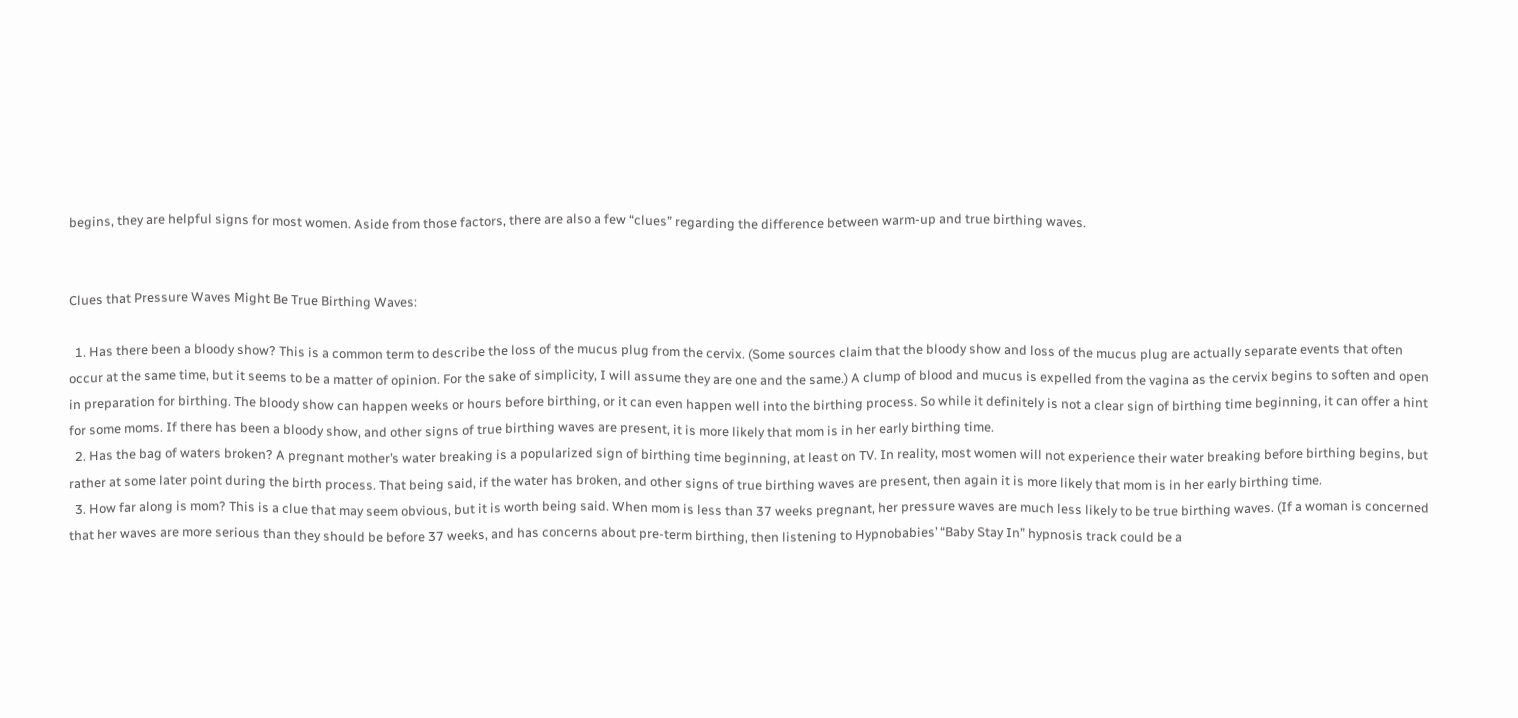begins, they are helpful signs for most women. Aside from those factors, there are also a few “clues” regarding the difference between warm-up and true birthing waves.


Clues that Pressure Waves Might Be True Birthing Waves:

  1. Has there been a bloody show? This is a common term to describe the loss of the mucus plug from the cervix. (Some sources claim that the bloody show and loss of the mucus plug are actually separate events that often occur at the same time, but it seems to be a matter of opinion. For the sake of simplicity, I will assume they are one and the same.) A clump of blood and mucus is expelled from the vagina as the cervix begins to soften and open in preparation for birthing. The bloody show can happen weeks or hours before birthing, or it can even happen well into the birthing process. So while it definitely is not a clear sign of birthing time beginning, it can offer a hint for some moms. If there has been a bloody show, and other signs of true birthing waves are present, it is more likely that mom is in her early birthing time.
  2. Has the bag of waters broken? A pregnant mother’s water breaking is a popularized sign of birthing time beginning, at least on TV. In reality, most women will not experience their water breaking before birthing begins, but rather at some later point during the birth process. That being said, if the water has broken, and other signs of true birthing waves are present, then again it is more likely that mom is in her early birthing time.
  3. How far along is mom? This is a clue that may seem obvious, but it is worth being said. When mom is less than 37 weeks pregnant, her pressure waves are much less likely to be true birthing waves. (If a woman is concerned that her waves are more serious than they should be before 37 weeks, and has concerns about pre-term birthing, then listening to Hypnobabies’ “Baby Stay In” hypnosis track could be a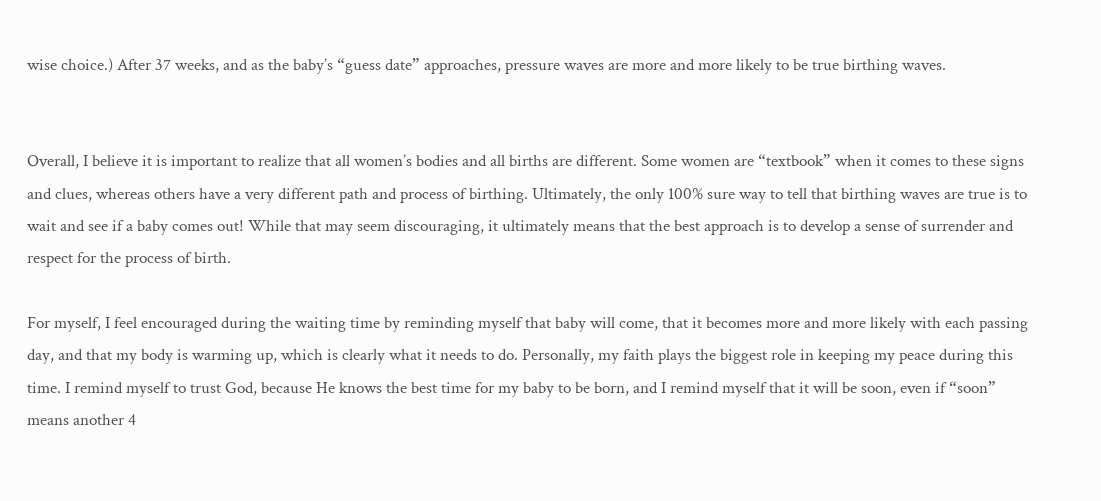wise choice.) After 37 weeks, and as the baby’s “guess date” approaches, pressure waves are more and more likely to be true birthing waves.


Overall, I believe it is important to realize that all women’s bodies and all births are different. Some women are “textbook” when it comes to these signs and clues, whereas others have a very different path and process of birthing. Ultimately, the only 100% sure way to tell that birthing waves are true is to wait and see if a baby comes out! While that may seem discouraging, it ultimately means that the best approach is to develop a sense of surrender and respect for the process of birth.

For myself, I feel encouraged during the waiting time by reminding myself that baby will come, that it becomes more and more likely with each passing day, and that my body is warming up, which is clearly what it needs to do. Personally, my faith plays the biggest role in keeping my peace during this time. I remind myself to trust God, because He knows the best time for my baby to be born, and I remind myself that it will be soon, even if “soon” means another 4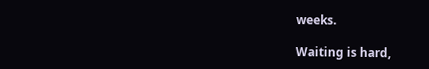weeks.

Waiting is hard,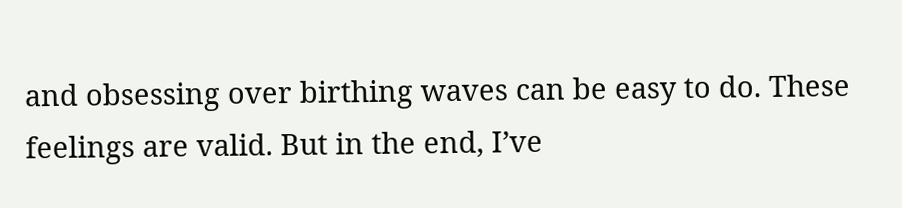and obsessing over birthing waves can be easy to do. These feelings are valid. But in the end, I’ve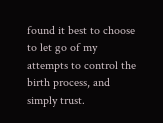found it best to choose to let go of my attempts to control the birth process, and simply trust.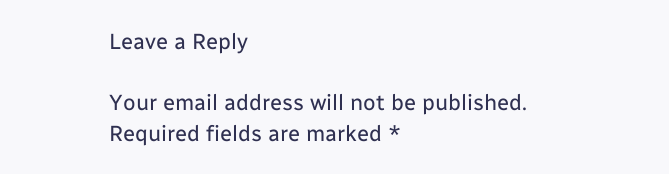Leave a Reply

Your email address will not be published. Required fields are marked *